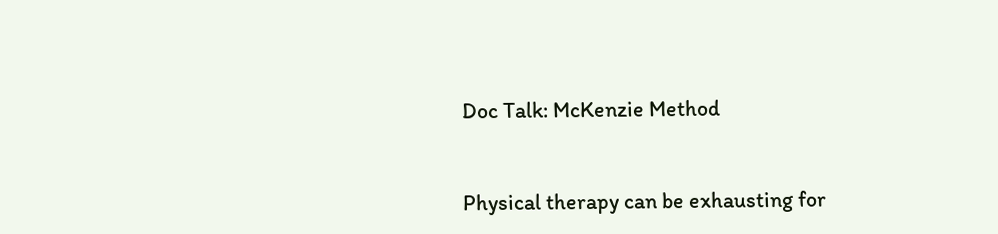Doc Talk: McKenzie Method


Physical therapy can be exhausting for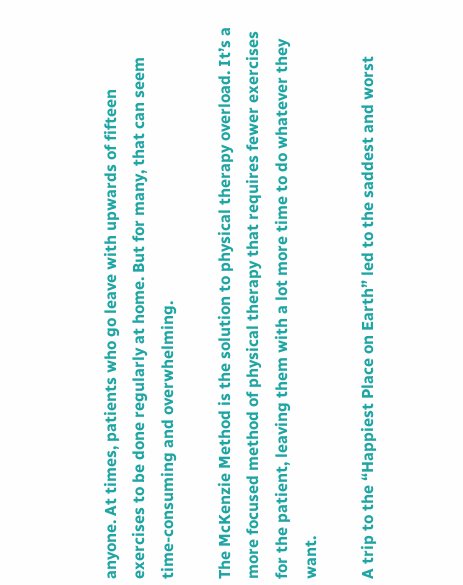anyone. At times, patients who go leave with upwards of fifteen exercises to be done regularly at home. But for many, that can seem time-consuming and overwhelming.

The McKenzie Method is the solution to physical therapy overload. It’s a more focused method of physical therapy that requires fewer exercises for the patient, leaving them with a lot more time to do whatever they want.

A trip to the “Happiest Place on Earth” led to the saddest and worst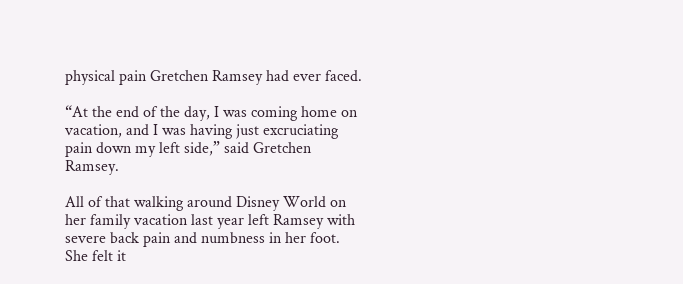physical pain Gretchen Ramsey had ever faced.

“At the end of the day, I was coming home on vacation, and I was having just excruciating pain down my left side,” said Gretchen Ramsey.

All of that walking around Disney World on her family vacation last year left Ramsey with severe back pain and numbness in her foot. She felt it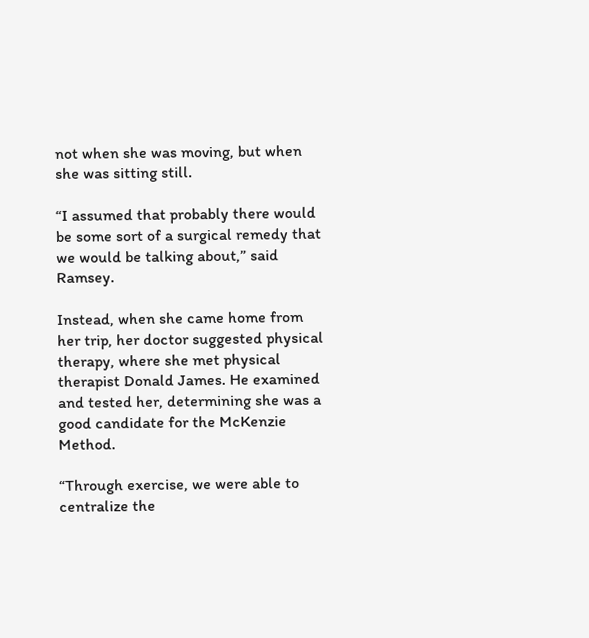not when she was moving, but when she was sitting still.

“I assumed that probably there would be some sort of a surgical remedy that we would be talking about,” said Ramsey.

Instead, when she came home from her trip, her doctor suggested physical therapy, where she met physical therapist Donald James. He examined and tested her, determining she was a good candidate for the McKenzie Method.

“Through exercise, we were able to centralize the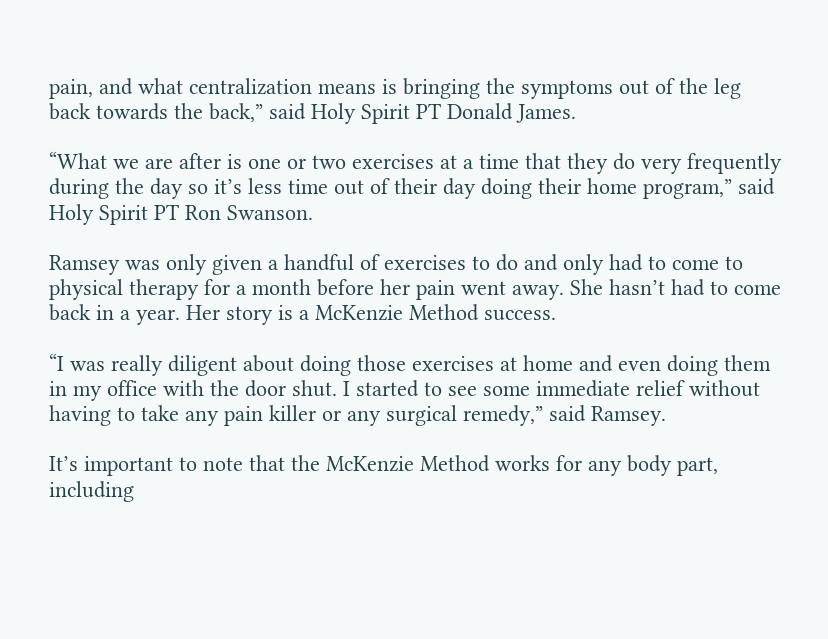pain, and what centralization means is bringing the symptoms out of the leg back towards the back,” said Holy Spirit PT Donald James.

“What we are after is one or two exercises at a time that they do very frequently during the day so it’s less time out of their day doing their home program,” said Holy Spirit PT Ron Swanson.

Ramsey was only given a handful of exercises to do and only had to come to physical therapy for a month before her pain went away. She hasn’t had to come back in a year. Her story is a McKenzie Method success.

“I was really diligent about doing those exercises at home and even doing them in my office with the door shut. I started to see some immediate relief without having to take any pain killer or any surgical remedy,” said Ramsey.

It’s important to note that the McKenzie Method works for any body part, including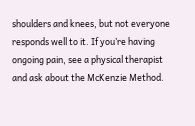shoulders and knees, but not everyone responds well to it. If you’re having ongoing pain, see a physical therapist and ask about the McKenzie Method.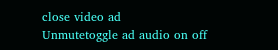close video ad
Unmutetoggle ad audio on off